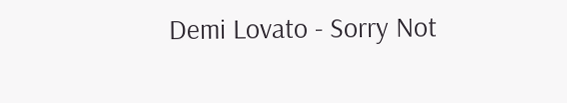Demi Lovato - Sorry Not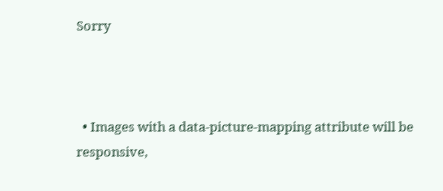Sorry



  • Images with a data-picture-mapping attribute will be responsive,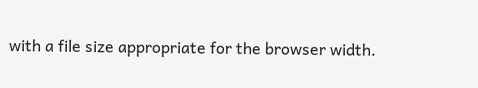with a file size appropriate for the browser width.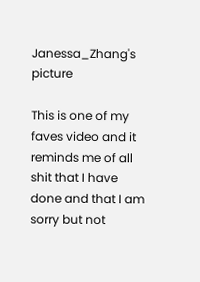Janessa_Zhang's picture

This is one of my faves video and it reminds me of all shit that I have done and that I am sorry but not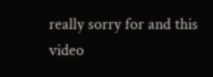really sorry for and this video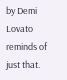by Demi Lovato reminds of just that.